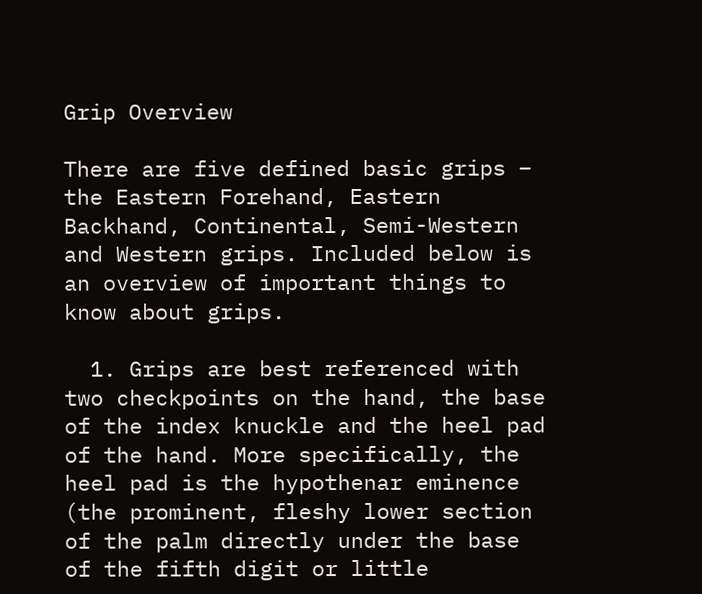Grip Overview

There are five defined basic grips – the Eastern Forehand, Eastern Backhand, Continental, Semi-Western and Western grips. Included below is an overview of important things to know about grips.

  1. Grips are best referenced with two checkpoints on the hand, the base of the index knuckle and the heel pad of the hand. More specifically, the heel pad is the hypothenar eminence (the prominent, fleshy lower section of the palm directly under the base of the fifth digit or little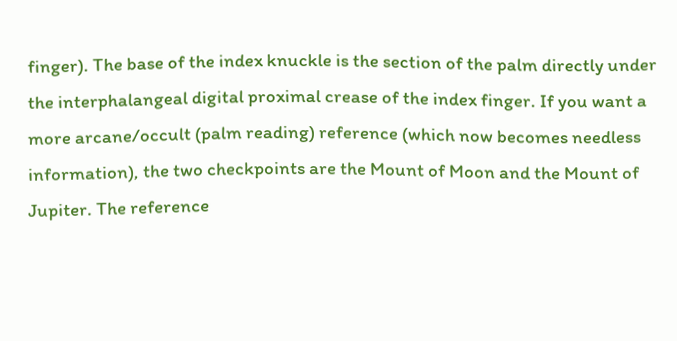finger). The base of the index knuckle is the section of the palm directly under the interphalangeal digital proximal crease of the index finger. If you want a more arcane/occult (palm reading) reference (which now becomes needless information), the two checkpoints are the Mount of Moon and the Mount of Jupiter. The reference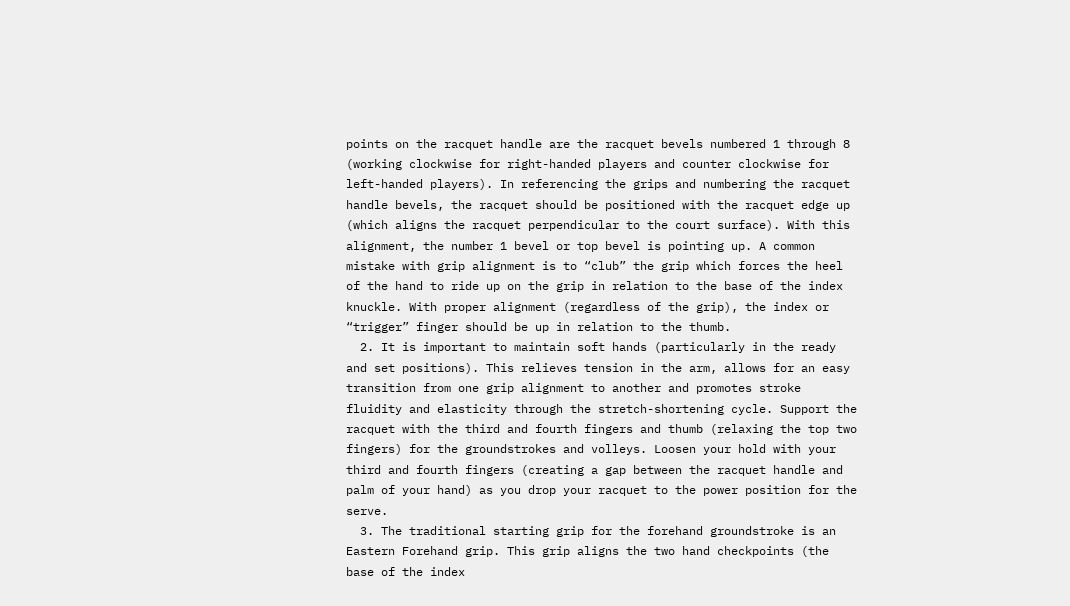points on the racquet handle are the racquet bevels numbered 1 through 8 (working clockwise for right-handed players and counter clockwise for left-handed players). In referencing the grips and numbering the racquet handle bevels, the racquet should be positioned with the racquet edge up (which aligns the racquet perpendicular to the court surface). With this alignment, the number 1 bevel or top bevel is pointing up. A common mistake with grip alignment is to “club” the grip which forces the heel of the hand to ride up on the grip in relation to the base of the index knuckle. With proper alignment (regardless of the grip), the index or “trigger” finger should be up in relation to the thumb.
  2. It is important to maintain soft hands (particularly in the ready and set positions). This relieves tension in the arm, allows for an easy transition from one grip alignment to another and promotes stroke fluidity and elasticity through the stretch-shortening cycle. Support the racquet with the third and fourth fingers and thumb (relaxing the top two fingers) for the groundstrokes and volleys. Loosen your hold with your third and fourth fingers (creating a gap between the racquet handle and palm of your hand) as you drop your racquet to the power position for the serve.
  3. The traditional starting grip for the forehand groundstroke is an Eastern Forehand grip. This grip aligns the two hand checkpoints (the base of the index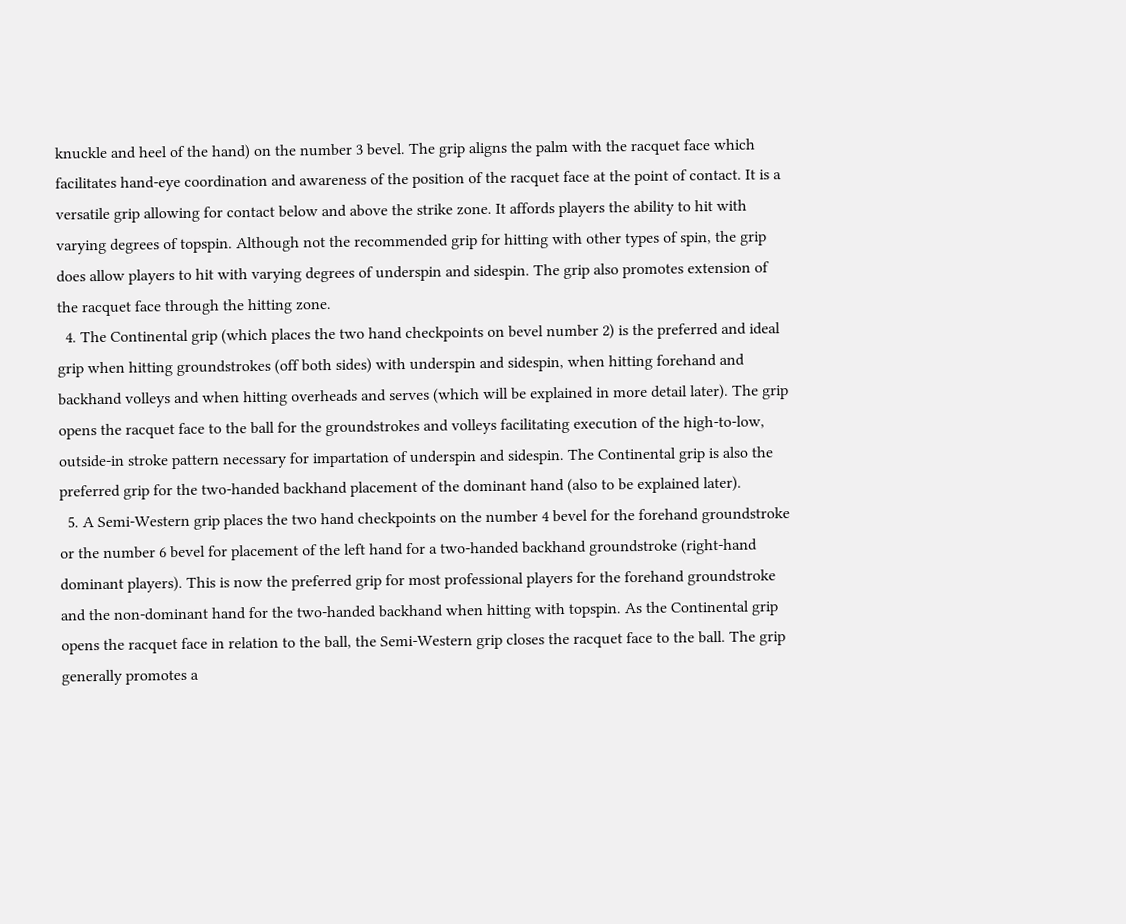knuckle and heel of the hand) on the number 3 bevel. The grip aligns the palm with the racquet face which facilitates hand-eye coordination and awareness of the position of the racquet face at the point of contact. It is a versatile grip allowing for contact below and above the strike zone. It affords players the ability to hit with varying degrees of topspin. Although not the recommended grip for hitting with other types of spin, the grip does allow players to hit with varying degrees of underspin and sidespin. The grip also promotes extension of the racquet face through the hitting zone.
  4. The Continental grip (which places the two hand checkpoints on bevel number 2) is the preferred and ideal grip when hitting groundstrokes (off both sides) with underspin and sidespin, when hitting forehand and backhand volleys and when hitting overheads and serves (which will be explained in more detail later). The grip opens the racquet face to the ball for the groundstrokes and volleys facilitating execution of the high-to-low, outside-in stroke pattern necessary for impartation of underspin and sidespin. The Continental grip is also the preferred grip for the two-handed backhand placement of the dominant hand (also to be explained later).
  5. A Semi-Western grip places the two hand checkpoints on the number 4 bevel for the forehand groundstroke or the number 6 bevel for placement of the left hand for a two-handed backhand groundstroke (right-hand dominant players). This is now the preferred grip for most professional players for the forehand groundstroke and the non-dominant hand for the two-handed backhand when hitting with topspin. As the Continental grip opens the racquet face in relation to the ball, the Semi-Western grip closes the racquet face to the ball. The grip generally promotes a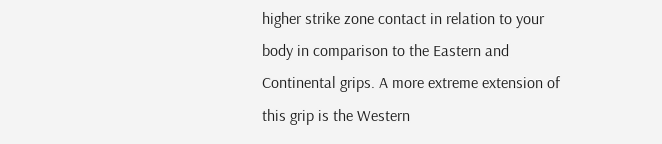higher strike zone contact in relation to your body in comparison to the Eastern and Continental grips. A more extreme extension of this grip is the Western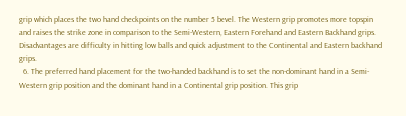grip which places the two hand checkpoints on the number 5 bevel. The Western grip promotes more topspin and raises the strike zone in comparison to the Semi-Western, Eastern Forehand and Eastern Backhand grips. Disadvantages are difficulty in hitting low balls and quick adjustment to the Continental and Eastern backhand grips.
  6. The preferred hand placement for the two-handed backhand is to set the non-dominant hand in a Semi-Western grip position and the dominant hand in a Continental grip position. This grip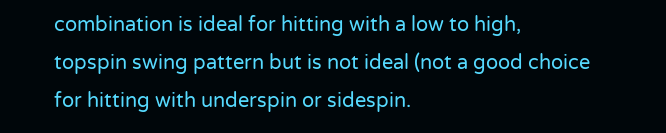combination is ideal for hitting with a low to high, topspin swing pattern but is not ideal (not a good choice for hitting with underspin or sidespin.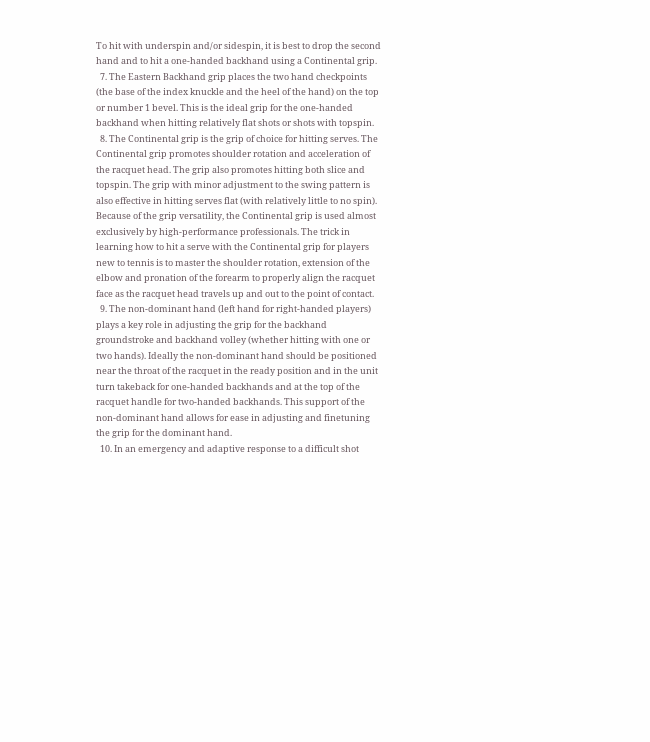To hit with underspin and/or sidespin, it is best to drop the second hand and to hit a one-handed backhand using a Continental grip.
  7. The Eastern Backhand grip places the two hand checkpoints (the base of the index knuckle and the heel of the hand) on the top or number 1 bevel. This is the ideal grip for the one-handed backhand when hitting relatively flat shots or shots with topspin.
  8. The Continental grip is the grip of choice for hitting serves. The Continental grip promotes shoulder rotation and acceleration of the racquet head. The grip also promotes hitting both slice and topspin. The grip with minor adjustment to the swing pattern is also effective in hitting serves flat (with relatively little to no spin). Because of the grip versatility, the Continental grip is used almost exclusively by high-performance professionals. The trick in learning how to hit a serve with the Continental grip for players new to tennis is to master the shoulder rotation, extension of the elbow and pronation of the forearm to properly align the racquet face as the racquet head travels up and out to the point of contact.
  9. The non-dominant hand (left hand for right-handed players) plays a key role in adjusting the grip for the backhand groundstroke and backhand volley (whether hitting with one or two hands). Ideally the non-dominant hand should be positioned near the throat of the racquet in the ready position and in the unit turn takeback for one-handed backhands and at the top of the racquet handle for two-handed backhands. This support of the non-dominant hand allows for ease in adjusting and finetuning the grip for the dominant hand.
  10. In an emergency and adaptive response to a difficult shot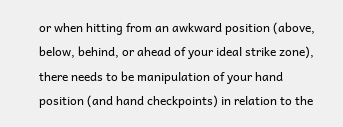or when hitting from an awkward position (above, below, behind, or ahead of your ideal strike zone), there needs to be manipulation of your hand position (and hand checkpoints) in relation to the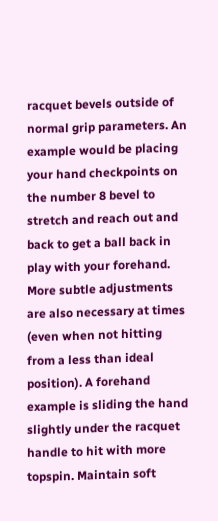racquet bevels outside of normal grip parameters. An example would be placing your hand checkpoints on the number 8 bevel to stretch and reach out and back to get a ball back in play with your forehand. More subtle adjustments are also necessary at times (even when not hitting from a less than ideal position). A forehand example is sliding the hand slightly under the racquet handle to hit with more topspin. Maintain soft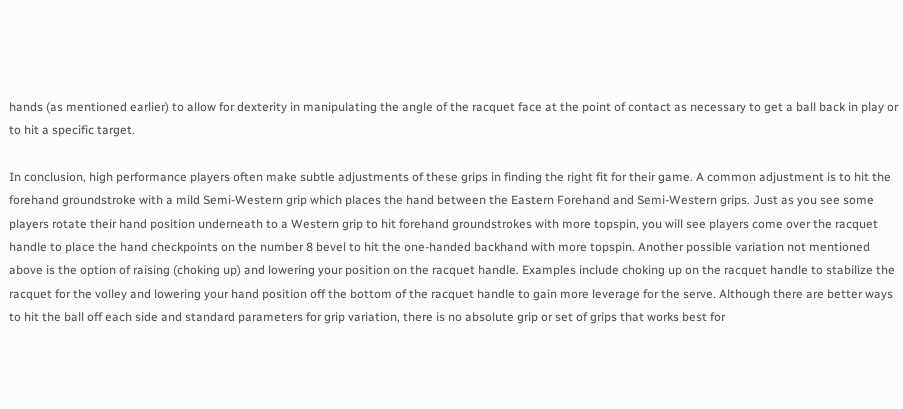hands (as mentioned earlier) to allow for dexterity in manipulating the angle of the racquet face at the point of contact as necessary to get a ball back in play or to hit a specific target.

In conclusion, high performance players often make subtle adjustments of these grips in finding the right fit for their game. A common adjustment is to hit the forehand groundstroke with a mild Semi-Western grip which places the hand between the Eastern Forehand and Semi-Western grips. Just as you see some players rotate their hand position underneath to a Western grip to hit forehand groundstrokes with more topspin, you will see players come over the racquet handle to place the hand checkpoints on the number 8 bevel to hit the one-handed backhand with more topspin. Another possible variation not mentioned above is the option of raising (choking up) and lowering your position on the racquet handle. Examples include choking up on the racquet handle to stabilize the racquet for the volley and lowering your hand position off the bottom of the racquet handle to gain more leverage for the serve. Although there are better ways to hit the ball off each side and standard parameters for grip variation, there is no absolute grip or set of grips that works best for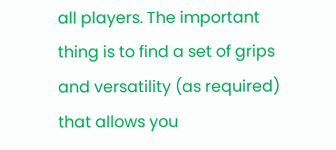all players. The important thing is to find a set of grips and versatility (as required) that allows you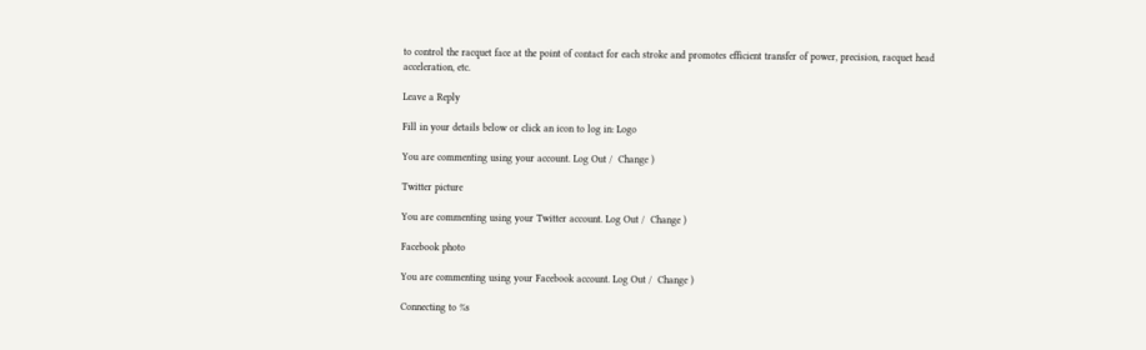to control the racquet face at the point of contact for each stroke and promotes efficient transfer of power, precision, racquet head acceleration, etc.

Leave a Reply

Fill in your details below or click an icon to log in: Logo

You are commenting using your account. Log Out /  Change )

Twitter picture

You are commenting using your Twitter account. Log Out /  Change )

Facebook photo

You are commenting using your Facebook account. Log Out /  Change )

Connecting to %s